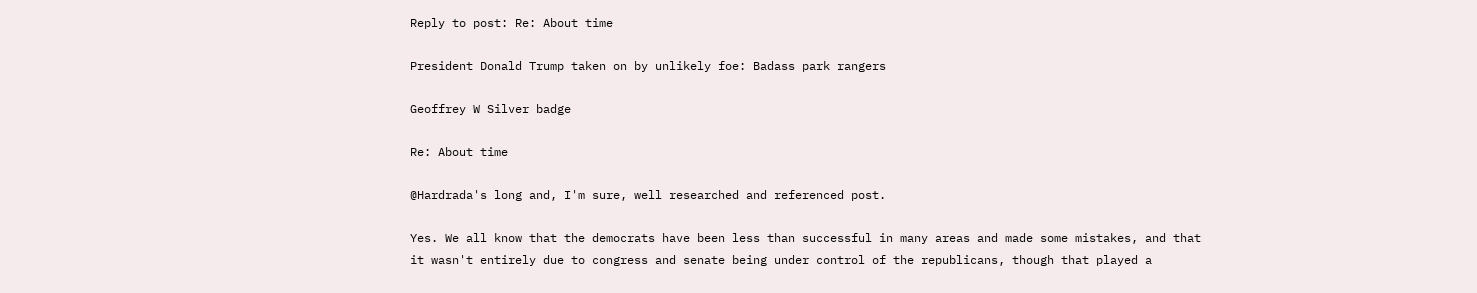Reply to post: Re: About time

President Donald Trump taken on by unlikely foe: Badass park rangers

Geoffrey W Silver badge

Re: About time

@Hardrada's long and, I'm sure, well researched and referenced post.

Yes. We all know that the democrats have been less than successful in many areas and made some mistakes, and that it wasn't entirely due to congress and senate being under control of the republicans, though that played a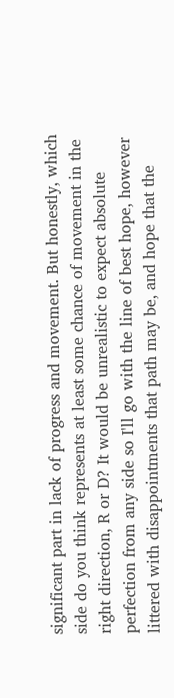significant part in lack of progress and movement. But honestly, which side do you think represents at least some chance of movement in the right direction, R or D? It would be unrealistic to expect absolute perfection from any side so I'll go with the line of best hope, however littered with disappointments that path may be, and hope that the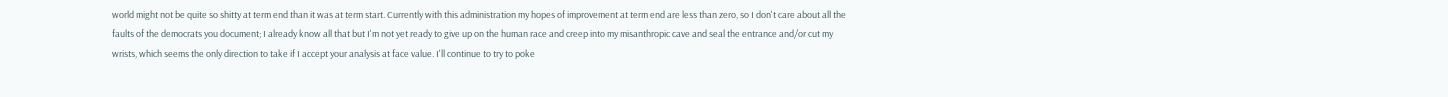world might not be quite so shitty at term end than it was at term start. Currently with this administration my hopes of improvement at term end are less than zero, so I don't care about all the faults of the democrats you document; I already know all that but I'm not yet ready to give up on the human race and creep into my misanthropic cave and seal the entrance and/or cut my wrists, which seems the only direction to take if I accept your analysis at face value. I'll continue to try to poke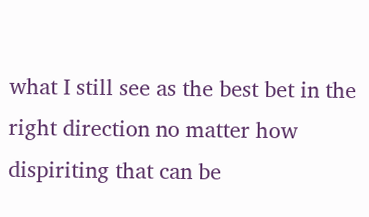what I still see as the best bet in the right direction no matter how dispiriting that can be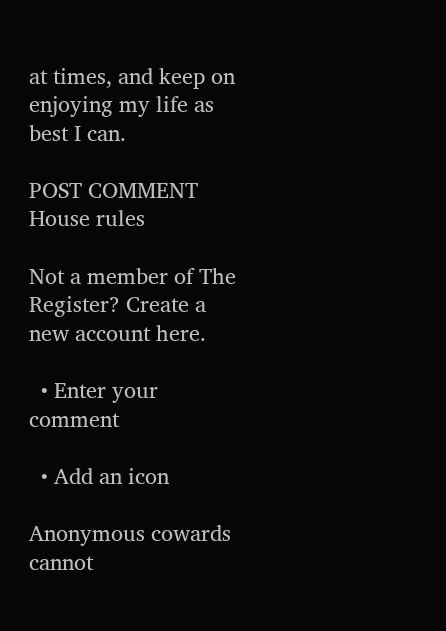at times, and keep on enjoying my life as best I can.

POST COMMENT House rules

Not a member of The Register? Create a new account here.

  • Enter your comment

  • Add an icon

Anonymous cowards cannot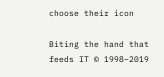choose their icon

Biting the hand that feeds IT © 1998–2019